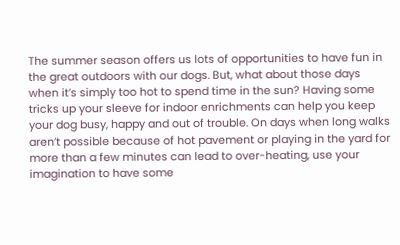The summer season offers us lots of opportunities to have fun in the great outdoors with our dogs. But, what about those days when it’s simply too hot to spend time in the sun? Having some tricks up your sleeve for indoor enrichments can help you keep your dog busy, happy and out of trouble. On days when long walks aren’t possible because of hot pavement or playing in the yard for more than a few minutes can lead to over-heating, use your imagination to have some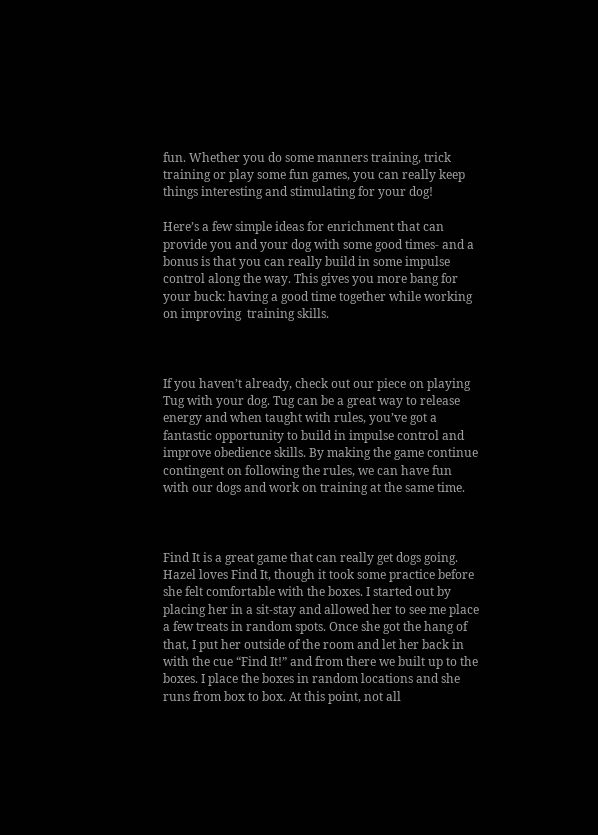fun. Whether you do some manners training, trick training or play some fun games, you can really keep things interesting and stimulating for your dog!

Here’s a few simple ideas for enrichment that can provide you and your dog with some good times- and a bonus is that you can really build in some impulse control along the way. This gives you more bang for your buck: having a good time together while working on improving  training skills.



If you haven’t already, check out our piece on playing Tug with your dog. Tug can be a great way to release energy and when taught with rules, you’ve got a fantastic opportunity to build in impulse control and improve obedience skills. By making the game continue contingent on following the rules, we can have fun with our dogs and work on training at the same time.



Find It is a great game that can really get dogs going. Hazel loves Find It, though it took some practice before she felt comfortable with the boxes. I started out by placing her in a sit-stay and allowed her to see me place a few treats in random spots. Once she got the hang of that, I put her outside of the room and let her back in with the cue “Find It!” and from there we built up to the boxes. I place the boxes in random locations and she runs from box to box. At this point, not all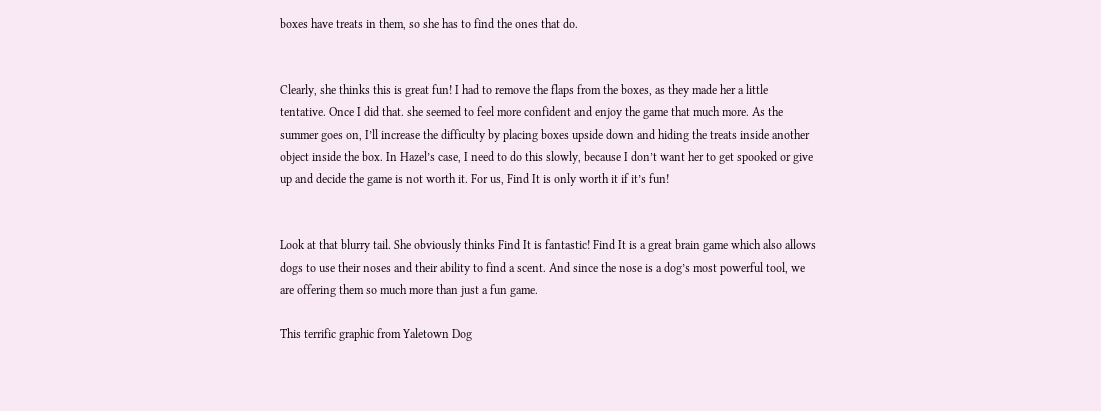boxes have treats in them, so she has to find the ones that do.


Clearly, she thinks this is great fun! I had to remove the flaps from the boxes, as they made her a little tentative. Once I did that. she seemed to feel more confident and enjoy the game that much more. As the summer goes on, I’ll increase the difficulty by placing boxes upside down and hiding the treats inside another object inside the box. In Hazel’s case, I need to do this slowly, because I don’t want her to get spooked or give up and decide the game is not worth it. For us, Find It is only worth it if it’s fun!


Look at that blurry tail. She obviously thinks Find It is fantastic! Find It is a great brain game which also allows dogs to use their noses and their ability to find a scent. And since the nose is a dog’s most powerful tool, we are offering them so much more than just a fun game.

This terrific graphic from Yaletown Dog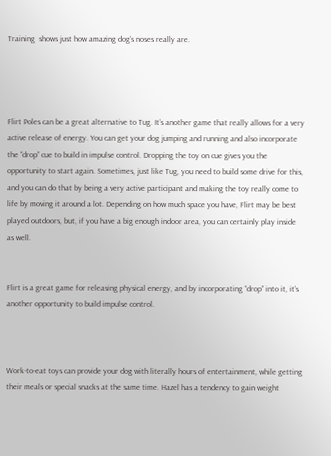Training  shows just how amazing dog’s noses really are.




Flirt Poles can be a great alternative to Tug. It’s another game that really allows for a very active release of energy. You can get your dog jumping and running and also incorporate the “drop” cue to build in impulse control. Dropping the toy on cue gives you the opportunity to start again. Sometimes, just like Tug, you need to build some drive for this, and you can do that by being a very active participant and making the toy really come to life by moving it around a lot. Depending on how much space you have, Flirt may be best played outdoors, but, if you have a big enough indoor area, you can certainly play inside as well.


Flirt is a great game for releasing physical energy, and by incorporating “drop” into it, it’s another opportunity to build impulse control.



Work-to-eat toys can provide your dog with literally hours of entertainment, while getting their meals or special snacks at the same time. Hazel has a tendency to gain weight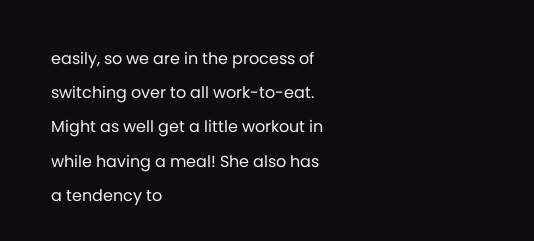easily, so we are in the process of switching over to all work-to-eat. Might as well get a little workout in while having a meal! She also has a tendency to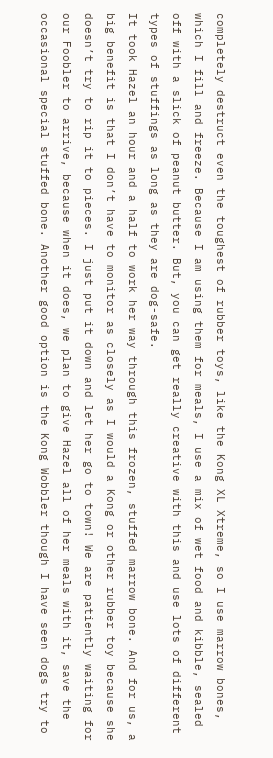completely destruct even the toughest of rubber toys, like the Kong XL Xtreme, so I use marrow bones, which I fill and freeze. Because I am using them for meals, I use a mix of wet food and kibble, sealed off with a slick of peanut butter. But, you can get really creative with this and use lots of different types of stuffings as long as they are dog-safe.
It took Hazel an hour and a half to work her way through this frozen, stuffed marrow bone. And for us, a big benefit is that I don’t have to monitor as closely as I would a Kong or other rubber toy because she doesn’t try to rip it to pieces. I just put it down and let her go to town! We are patiently waiting for our Foobler to arrive, because when it does, we plan to give Hazel all of her meals with it, save the occasional special stuffed bone. Another good option is the Kong Wobbler though I have seen dogs try to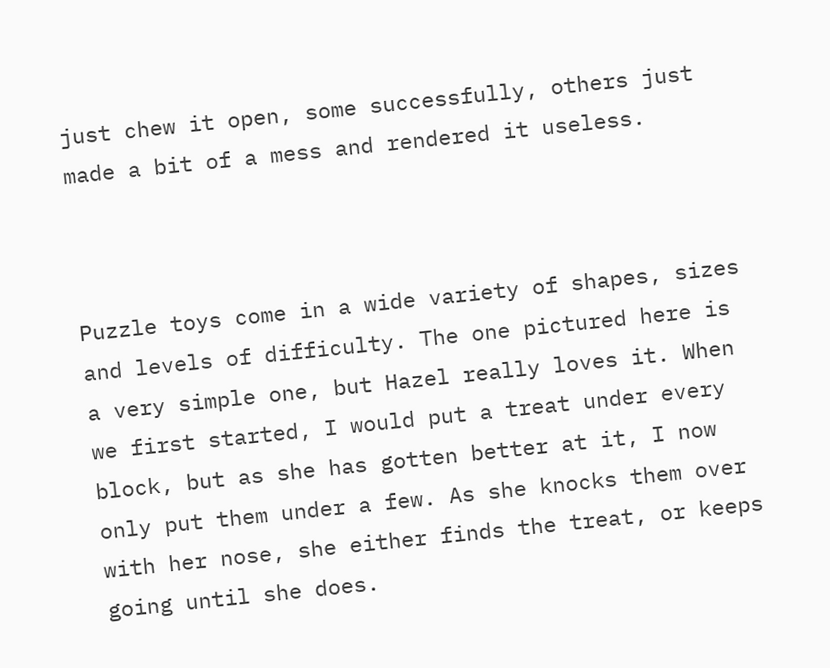just chew it open, some successfully, others just made a bit of a mess and rendered it useless.



Puzzle toys come in a wide variety of shapes, sizes and levels of difficulty. The one pictured here is a very simple one, but Hazel really loves it. When we first started, I would put a treat under every block, but as she has gotten better at it, I now only put them under a few. As she knocks them over with her nose, she either finds the treat, or keeps going until she does.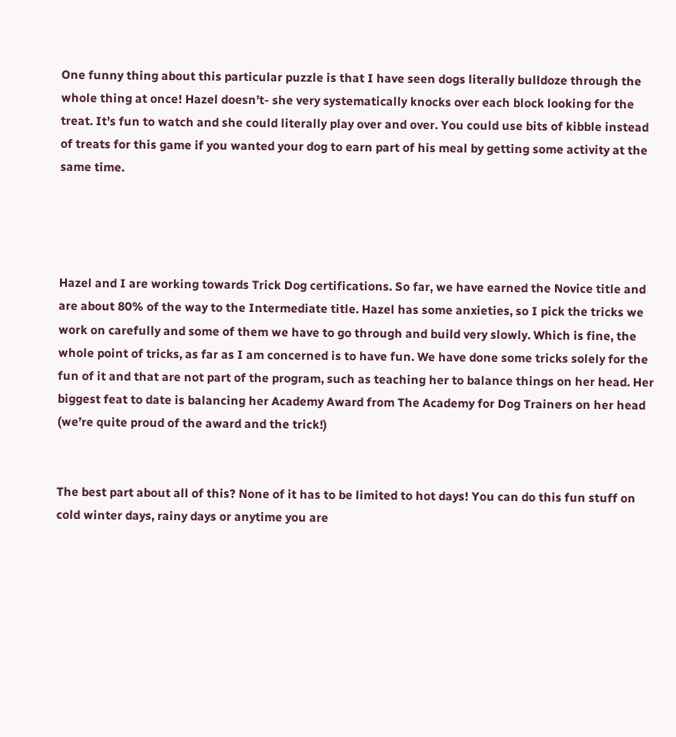One funny thing about this particular puzzle is that I have seen dogs literally bulldoze through the whole thing at once! Hazel doesn’t- she very systematically knocks over each block looking for the treat. It’s fun to watch and she could literally play over and over. You could use bits of kibble instead of treats for this game if you wanted your dog to earn part of his meal by getting some activity at the same time.




Hazel and I are working towards Trick Dog certifications. So far, we have earned the Novice title and are about 80% of the way to the Intermediate title. Hazel has some anxieties, so I pick the tricks we work on carefully and some of them we have to go through and build very slowly. Which is fine, the whole point of tricks, as far as I am concerned is to have fun. We have done some tricks solely for the fun of it and that are not part of the program, such as teaching her to balance things on her head. Her biggest feat to date is balancing her Academy Award from The Academy for Dog Trainers on her head (we’re quite proud of the award and the trick!)


The best part about all of this? None of it has to be limited to hot days! You can do this fun stuff on cold winter days, rainy days or anytime you are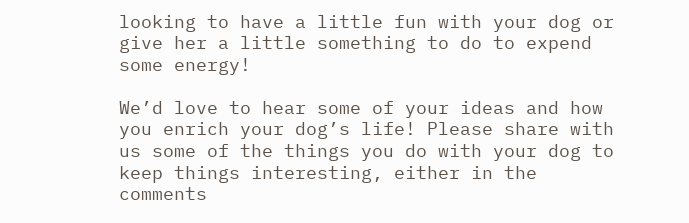looking to have a little fun with your dog or give her a little something to do to expend some energy!

We’d love to hear some of your ideas and how you enrich your dog’s life! Please share with us some of the things you do with your dog to keep things interesting, either in the comments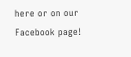here or on our Facebook page!